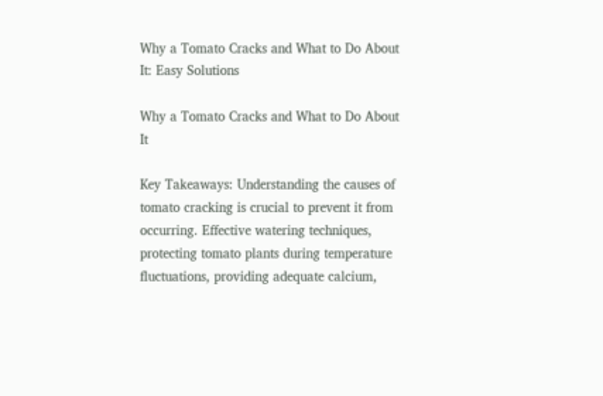Why a Tomato Cracks and What to Do About It: Easy Solutions

Why a Tomato Cracks and What to Do About It

Key Takeaways: Understanding the causes of tomato cracking is crucial to prevent it from occurring. Effective watering techniques, protecting tomato plants during temperature fluctuations, providing adequate calcium,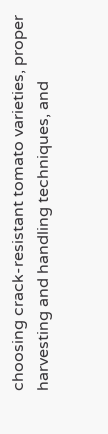choosing crack-resistant tomato varieties, proper harvesting and handling techniques, and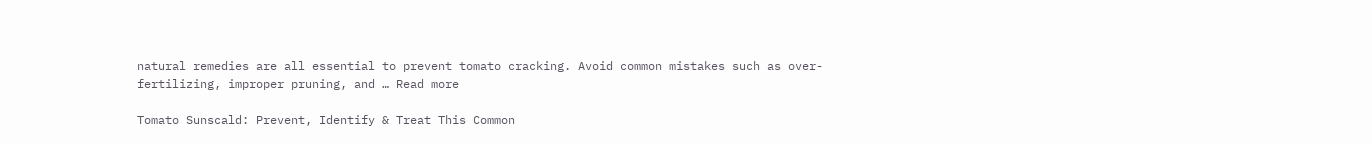natural remedies are all essential to prevent tomato cracking. Avoid common mistakes such as over-fertilizing, improper pruning, and … Read more

Tomato Sunscald: Prevent, Identify & Treat This Common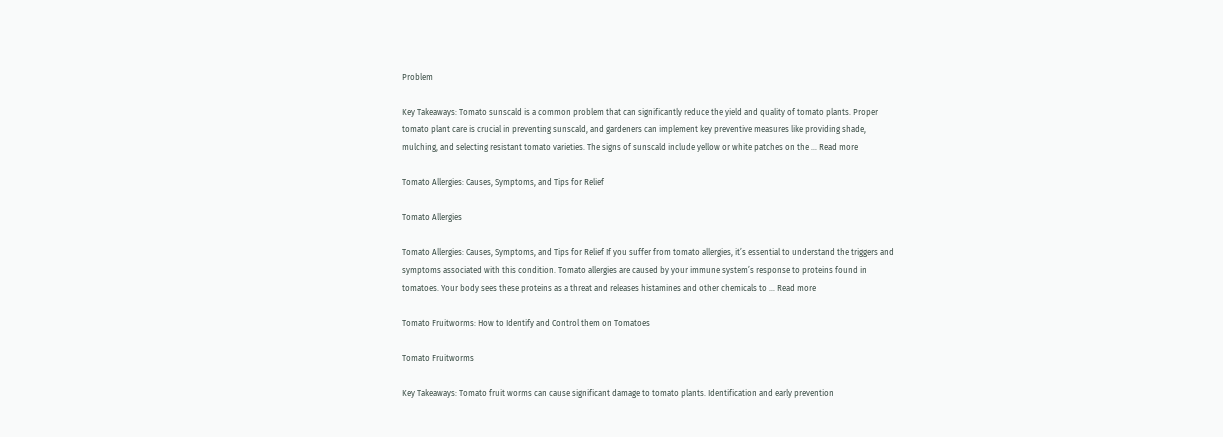Problem

Key Takeaways: Tomato sunscald is a common problem that can significantly reduce the yield and quality of tomato plants. Proper tomato plant care is crucial in preventing sunscald, and gardeners can implement key preventive measures like providing shade, mulching, and selecting resistant tomato varieties. The signs of sunscald include yellow or white patches on the … Read more

Tomato Allergies: Causes, Symptoms, and Tips for Relief

Tomato Allergies

Tomato Allergies: Causes, Symptoms, and Tips for Relief If you suffer from tomato allergies, it’s essential to understand the triggers and symptoms associated with this condition. Tomato allergies are caused by your immune system’s response to proteins found in tomatoes. Your body sees these proteins as a threat and releases histamines and other chemicals to … Read more

Tomato Fruitworms: How to Identify and Control them on Tomatoes

Tomato Fruitworms

Key Takeaways: Tomato fruit worms can cause significant damage to tomato plants. Identification and early prevention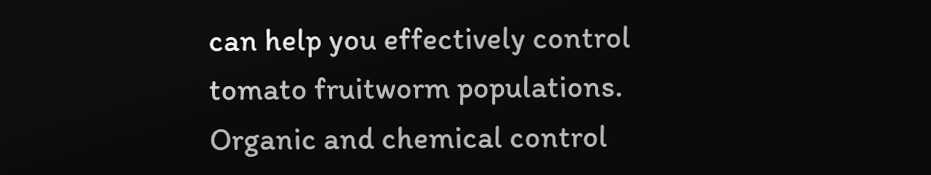can help you effectively control tomato fruitworm populations. Organic and chemical control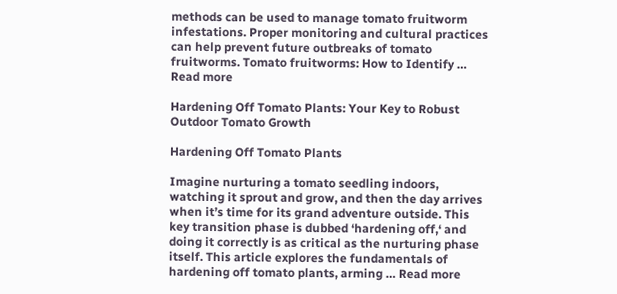methods can be used to manage tomato fruitworm infestations. Proper monitoring and cultural practices can help prevent future outbreaks of tomato fruitworms. Tomato fruitworms: How to Identify … Read more

Hardening Off Tomato Plants: Your Key to Robust Outdoor Tomato Growth

Hardening Off Tomato Plants

Imagine nurturing a tomato seedling indoors, watching it sprout and grow, and then the day arrives when it’s time for its grand adventure outside. This key transition phase is dubbed ‘hardening off,‘ and doing it correctly is as critical as the nurturing phase itself. This article explores the fundamentals of hardening off tomato plants, arming … Read more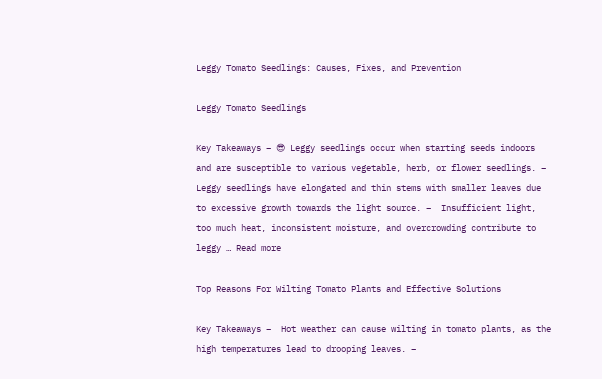Leggy Tomato Seedlings: Causes, Fixes, and Prevention

Leggy Tomato Seedlings

Key Takeaways – 😎 Leggy seedlings occur when starting seeds indoors and are susceptible to various vegetable, herb, or flower seedlings. –  Leggy seedlings have elongated and thin stems with smaller leaves due to excessive growth towards the light source. –  Insufficient light, too much heat, inconsistent moisture, and overcrowding contribute to leggy … Read more

Top Reasons For Wilting Tomato Plants and Effective Solutions

Key Takeaways –  Hot weather can cause wilting in tomato plants, as the high temperatures lead to drooping leaves. –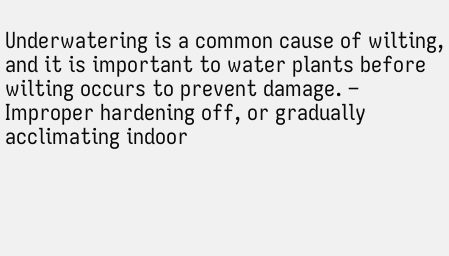Underwatering is a common cause of wilting, and it is important to water plants before wilting occurs to prevent damage. –  Improper hardening off, or gradually acclimating indoor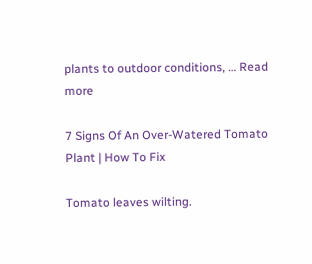plants to outdoor conditions, … Read more

7 Signs Of An Over-Watered Tomato Plant | How To Fix

Tomato leaves wilting.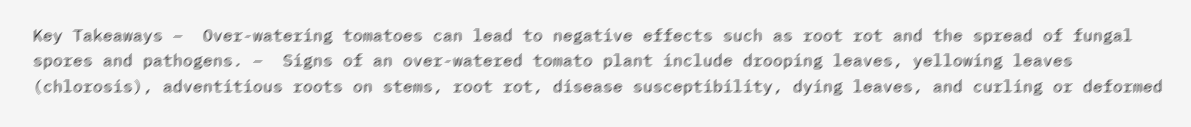Key Takeaways –  Over-watering tomatoes can lead to negative effects such as root rot and the spread of fungal spores and pathogens. –  Signs of an over-watered tomato plant include drooping leaves, yellowing leaves (chlorosis), adventitious roots on stems, root rot, disease susceptibility, dying leaves, and curling or deformed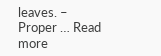leaves. –  Proper … Read more